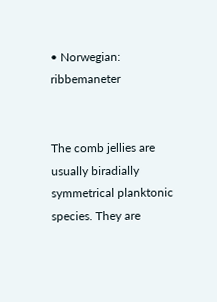• Norwegian: ribbemaneter


The comb jellies are usually biradially symmetrical planktonic species. They are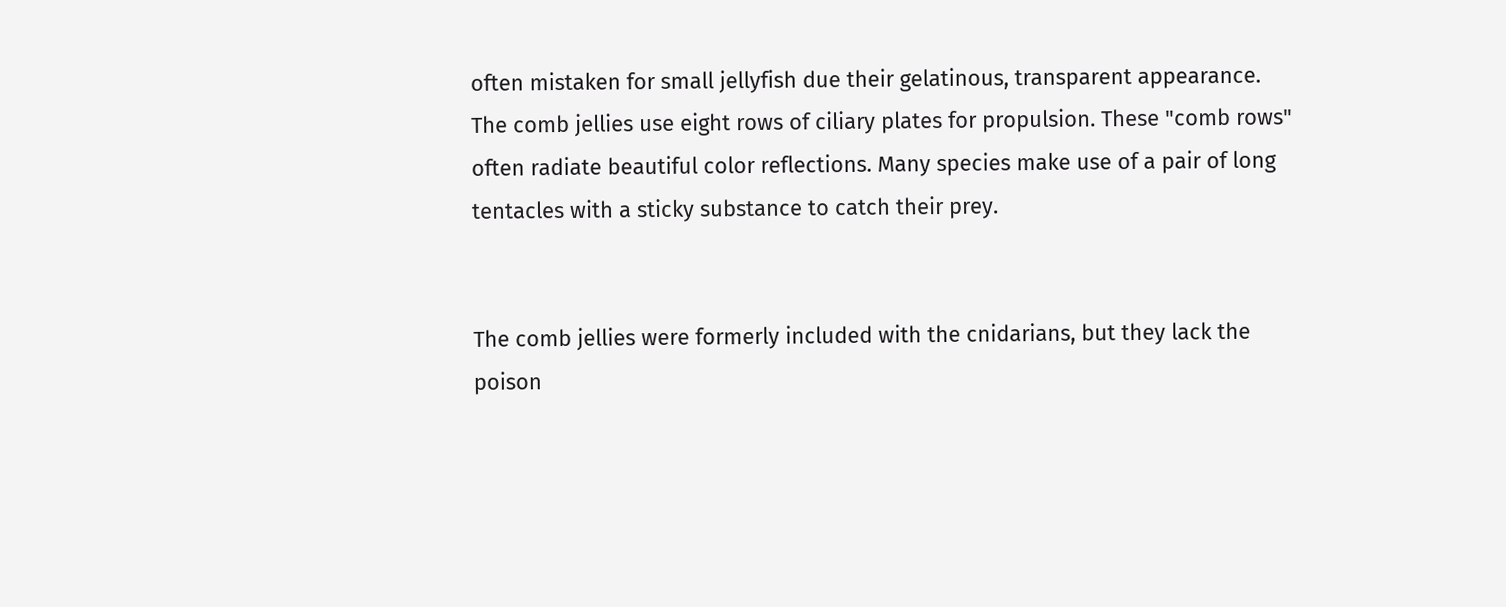often mistaken for small jellyfish due their gelatinous, transparent appearance. The comb jellies use eight rows of ciliary plates for propulsion. These "comb rows" often radiate beautiful color reflections. Many species make use of a pair of long tentacles with a sticky substance to catch their prey.


The comb jellies were formerly included with the cnidarians, but they lack the poison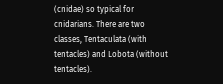(cnidae) so typical for cnidarians. There are two classes, Tentaculata (with tentacles) and Lobota (without tentacles).